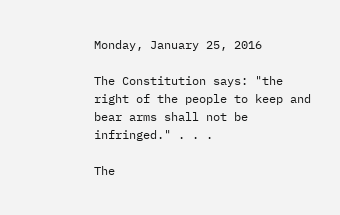Monday, January 25, 2016

The Constitution says: "the right of the people to keep and bear arms shall not be infringed." . . .

The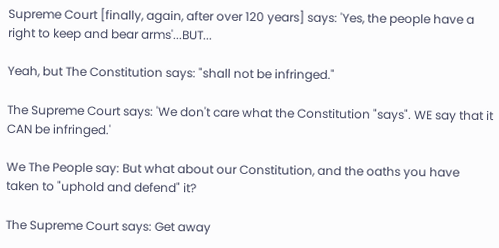Supreme Court [finally, again, after over 120 years] says: 'Yes, the people have a right to keep and bear arms'...BUT...

Yeah, but The Constitution says: "shall not be infringed."

The Supreme Court says: 'We don't care what the Constitution "says". WE say that it CAN be infringed.'

We The People say: But what about our Constitution, and the oaths you have taken to "uphold and defend" it?

The Supreme Court says: Get away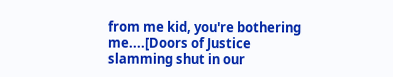from me kid, you're bothering me....[Doors of Justice slamming shut in our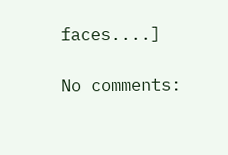faces....]

No comments: